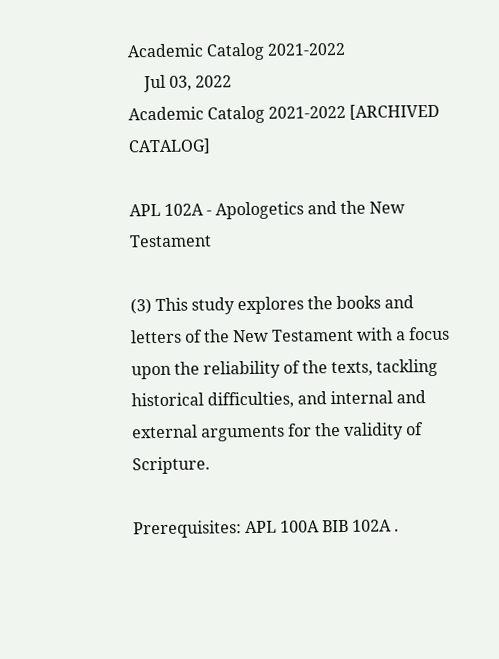Academic Catalog 2021-2022
    Jul 03, 2022
Academic Catalog 2021-2022 [ARCHIVED CATALOG]

APL 102A - Apologetics and the New Testament

(3) This study explores the books and letters of the New Testament with a focus upon the reliability of the texts, tackling historical difficulties, and internal and external arguments for the validity of Scripture.

Prerequisites: APL 100A BIB 102A .